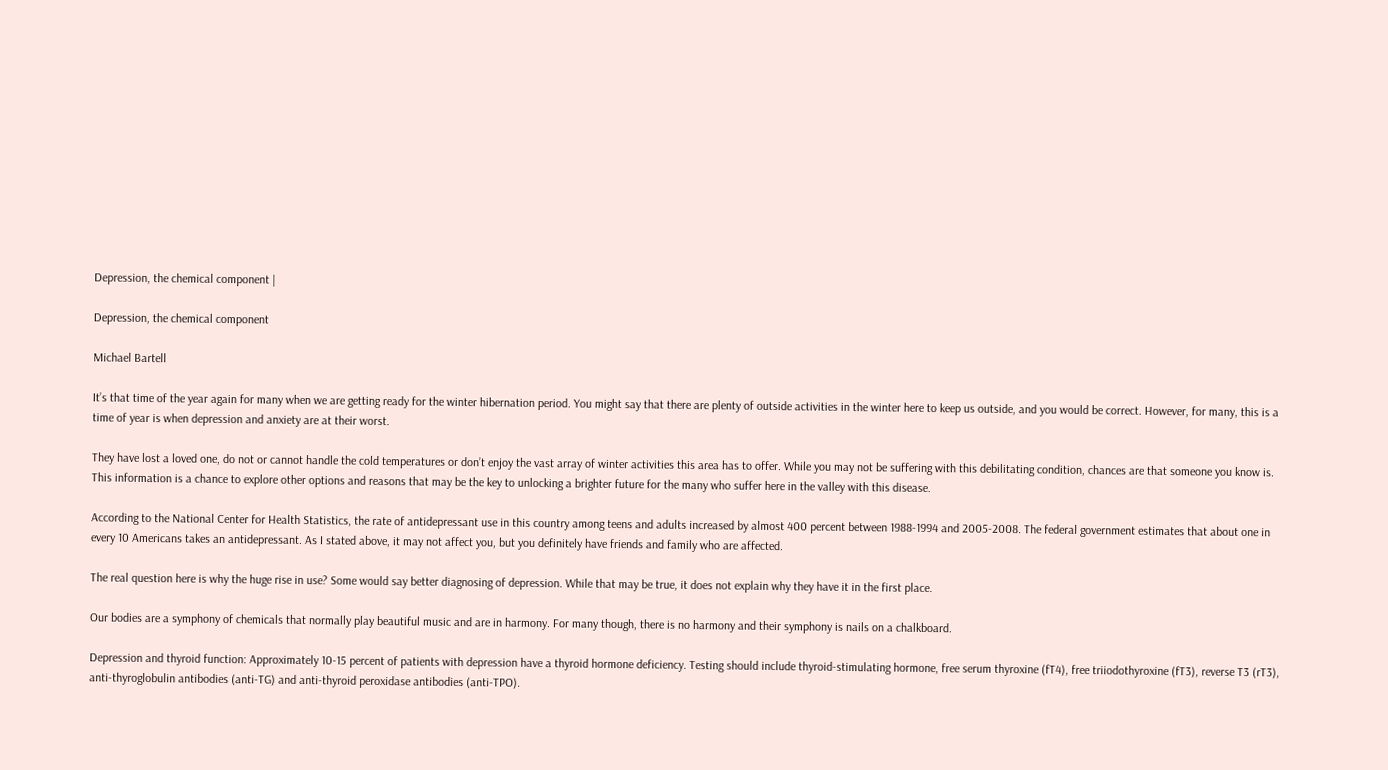Depression, the chemical component |

Depression, the chemical component

Michael Bartell

It’s that time of the year again for many when we are getting ready for the winter hibernation period. You might say that there are plenty of outside activities in the winter here to keep us outside, and you would be correct. However, for many, this is a time of year is when depression and anxiety are at their worst.

They have lost a loved one, do not or cannot handle the cold temperatures or don’t enjoy the vast array of winter activities this area has to offer. While you may not be suffering with this debilitating condition, chances are that someone you know is. This information is a chance to explore other options and reasons that may be the key to unlocking a brighter future for the many who suffer here in the valley with this disease.

According to the National Center for Health Statistics, the rate of antidepressant use in this country among teens and adults increased by almost 400 percent between 1988-1994 and 2005-2008. The federal government estimates that about one in every 10 Americans takes an antidepressant. As I stated above, it may not affect you, but you definitely have friends and family who are affected.

The real question here is why the huge rise in use? Some would say better diagnosing of depression. While that may be true, it does not explain why they have it in the first place.

Our bodies are a symphony of chemicals that normally play beautiful music and are in harmony. For many though, there is no harmony and their symphony is nails on a chalkboard.

Depression and thyroid function: Approximately 10-15 percent of patients with depression have a thyroid hormone deficiency. Testing should include thyroid-stimulating hormone, free serum thyroxine (fT4), free triiodothyroxine (fT3), reverse T3 (rT3), anti-thyroglobulin antibodies (anti-TG) and anti-thyroid peroxidase antibodies (anti-TPO).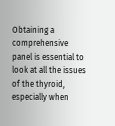Obtaining a comprehensive panel is essential to look at all the issues of the thyroid, especially when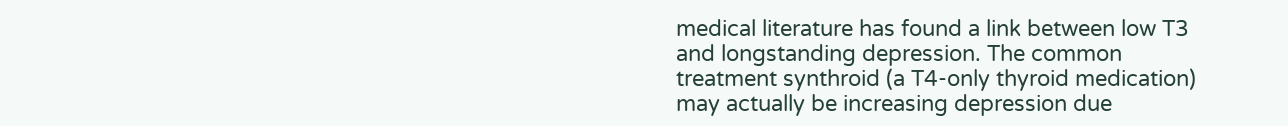medical literature has found a link between low T3 and longstanding depression. The common treatment synthroid (a T4-only thyroid medication) may actually be increasing depression due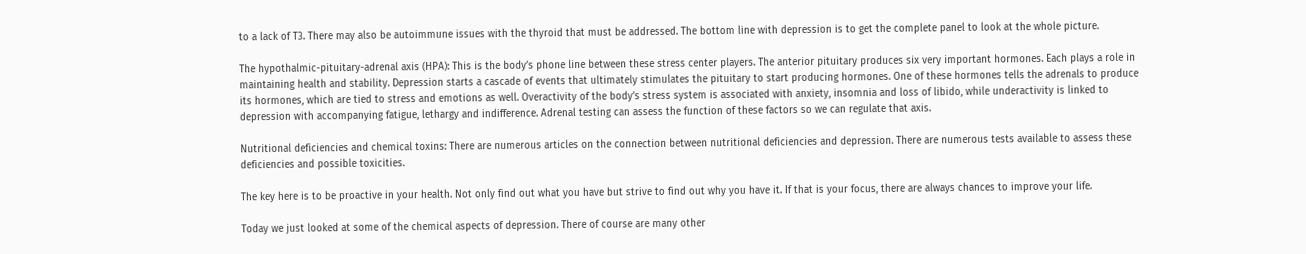to a lack of T3. There may also be autoimmune issues with the thyroid that must be addressed. The bottom line with depression is to get the complete panel to look at the whole picture.

The hypothalmic-pituitary-adrenal axis (HPA): This is the body’s phone line between these stress center players. The anterior pituitary produces six very important hormones. Each plays a role in maintaining health and stability. Depression starts a cascade of events that ultimately stimulates the pituitary to start producing hormones. One of these hormones tells the adrenals to produce its hormones, which are tied to stress and emotions as well. Overactivity of the body’s stress system is associated with anxiety, insomnia and loss of libido, while underactivity is linked to depression with accompanying fatigue, lethargy and indifference. Adrenal testing can assess the function of these factors so we can regulate that axis.

Nutritional deficiencies and chemical toxins: There are numerous articles on the connection between nutritional deficiencies and depression. There are numerous tests available to assess these deficiencies and possible toxicities.

The key here is to be proactive in your health. Not only find out what you have but strive to find out why you have it. If that is your focus, there are always chances to improve your life.

Today we just looked at some of the chemical aspects of depression. There of course are many other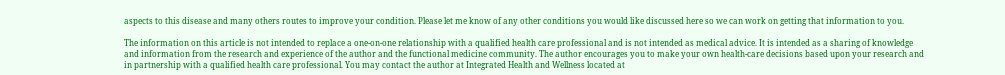aspects to this disease and many others routes to improve your condition. Please let me know of any other conditions you would like discussed here so we can work on getting that information to you.

The information on this article is not intended to replace a one-on-one relationship with a qualified health care professional and is not intended as medical advice. It is intended as a sharing of knowledge and information from the research and experience of the author and the functional medicine community. The author encourages you to make your own health-care decisions based upon your research and in partnership with a qualified health care professional. You may contact the author at Integrated Health and Wellness located at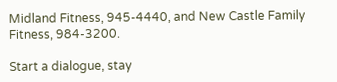Midland Fitness, 945-4440, and New Castle Family Fitness, 984-3200.

Start a dialogue, stay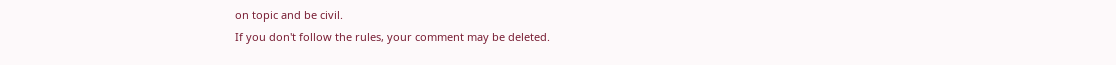on topic and be civil.
If you don't follow the rules, your comment may be deleted.